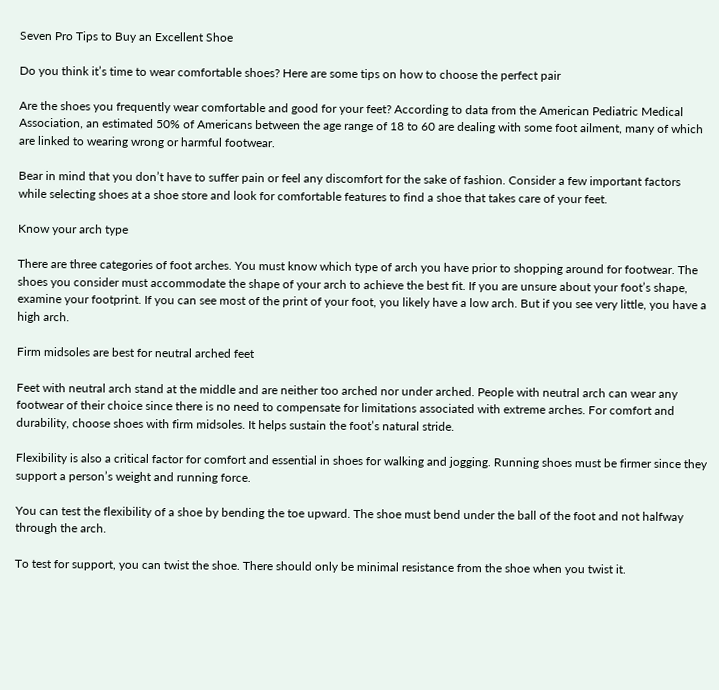Seven Pro Tips to Buy an Excellent Shoe

Do you think it’s time to wear comfortable shoes? Here are some tips on how to choose the perfect pair

Are the shoes you frequently wear comfortable and good for your feet? According to data from the American Pediatric Medical Association, an estimated 50% of Americans between the age range of 18 to 60 are dealing with some foot ailment, many of which are linked to wearing wrong or harmful footwear.

Bear in mind that you don’t have to suffer pain or feel any discomfort for the sake of fashion. Consider a few important factors while selecting shoes at a shoe store and look for comfortable features to find a shoe that takes care of your feet.

Know your arch type

There are three categories of foot arches. You must know which type of arch you have prior to shopping around for footwear. The shoes you consider must accommodate the shape of your arch to achieve the best fit. If you are unsure about your foot’s shape, examine your footprint. If you can see most of the print of your foot, you likely have a low arch. But if you see very little, you have a high arch.

Firm midsoles are best for neutral arched feet

Feet with neutral arch stand at the middle and are neither too arched nor under arched. People with neutral arch can wear any footwear of their choice since there is no need to compensate for limitations associated with extreme arches. For comfort and durability, choose shoes with firm midsoles. It helps sustain the foot’s natural stride.

Flexibility is also a critical factor for comfort and essential in shoes for walking and jogging. Running shoes must be firmer since they support a person’s weight and running force.

You can test the flexibility of a shoe by bending the toe upward. The shoe must bend under the ball of the foot and not halfway through the arch.

To test for support, you can twist the shoe. There should only be minimal resistance from the shoe when you twist it.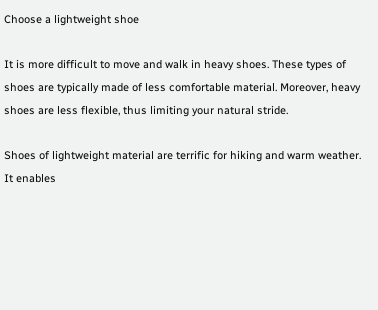Choose a lightweight shoe

It is more difficult to move and walk in heavy shoes. These types of shoes are typically made of less comfortable material. Moreover, heavy shoes are less flexible, thus limiting your natural stride.

Shoes of lightweight material are terrific for hiking and warm weather. It enables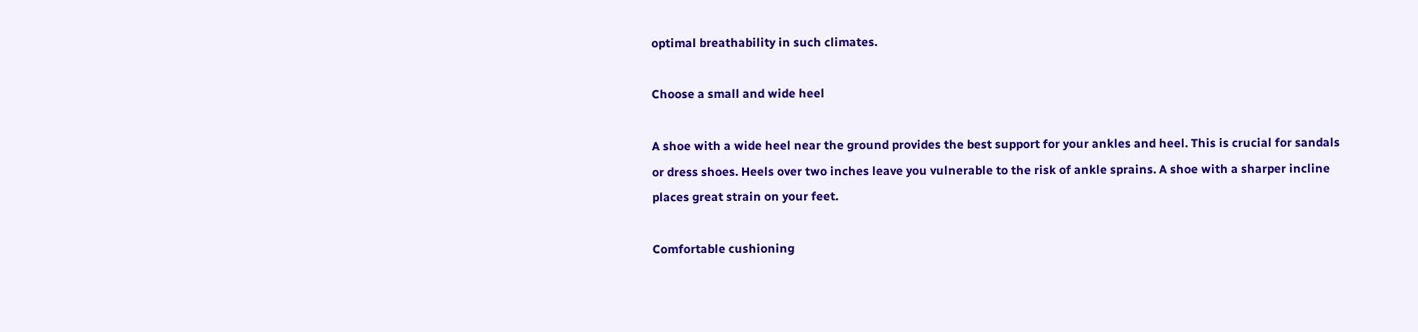optimal breathability in such climates.

Choose a small and wide heel

A shoe with a wide heel near the ground provides the best support for your ankles and heel. This is crucial for sandals or dress shoes. Heels over two inches leave you vulnerable to the risk of ankle sprains. A shoe with a sharper incline places great strain on your feet.

Comfortable cushioning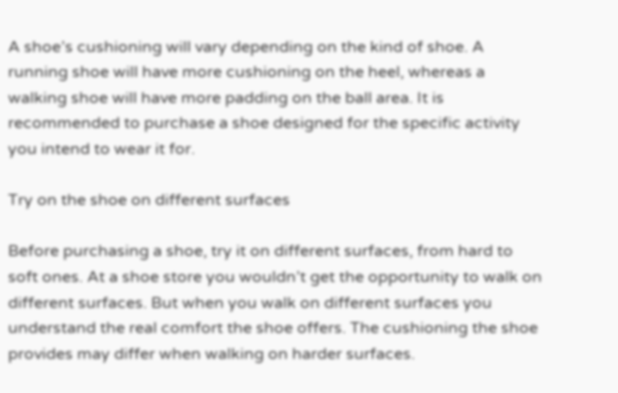A shoe’s cushioning will vary depending on the kind of shoe. A running shoe will have more cushioning on the heel, whereas a walking shoe will have more padding on the ball area. It is recommended to purchase a shoe designed for the specific activity you intend to wear it for.

Try on the shoe on different surfaces

Before purchasing a shoe, try it on different surfaces, from hard to soft ones. At a shoe store you wouldn’t get the opportunity to walk on different surfaces. But when you walk on different surfaces you understand the real comfort the shoe offers. The cushioning the shoe provides may differ when walking on harder surfaces.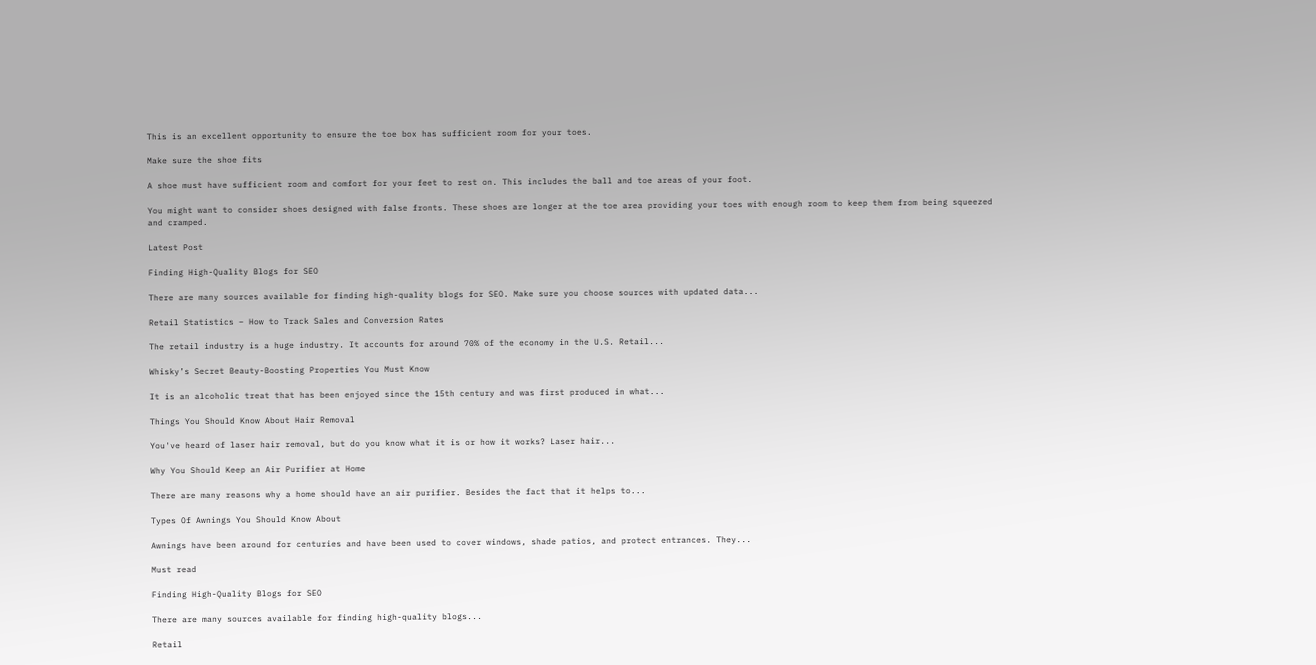This is an excellent opportunity to ensure the toe box has sufficient room for your toes.

Make sure the shoe fits

A shoe must have sufficient room and comfort for your feet to rest on. This includes the ball and toe areas of your foot.

You might want to consider shoes designed with false fronts. These shoes are longer at the toe area providing your toes with enough room to keep them from being squeezed and cramped.

Latest Post

Finding High-Quality Blogs for SEO

There are many sources available for finding high-quality blogs for SEO. Make sure you choose sources with updated data...

Retail Statistics – How to Track Sales and Conversion Rates

The retail industry is a huge industry. It accounts for around 70% of the economy in the U.S. Retail...

Whisky’s Secret Beauty-Boosting Properties You Must Know

It is an alcoholic treat that has been enjoyed since the 15th century and was first produced in what...

Things You Should Know About Hair Removal

You've heard of laser hair removal, but do you know what it is or how it works? Laser hair...

Why You Should Keep an Air Purifier at Home

There are many reasons why a home should have an air purifier. Besides the fact that it helps to...

Types Of Awnings You Should Know About

Awnings have been around for centuries and have been used to cover windows, shade patios, and protect entrances. They...

Must read

Finding High-Quality Blogs for SEO

There are many sources available for finding high-quality blogs...

Retail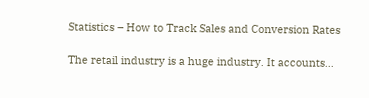Statistics – How to Track Sales and Conversion Rates

The retail industry is a huge industry. It accounts...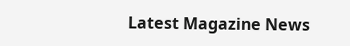Latest Magazine News